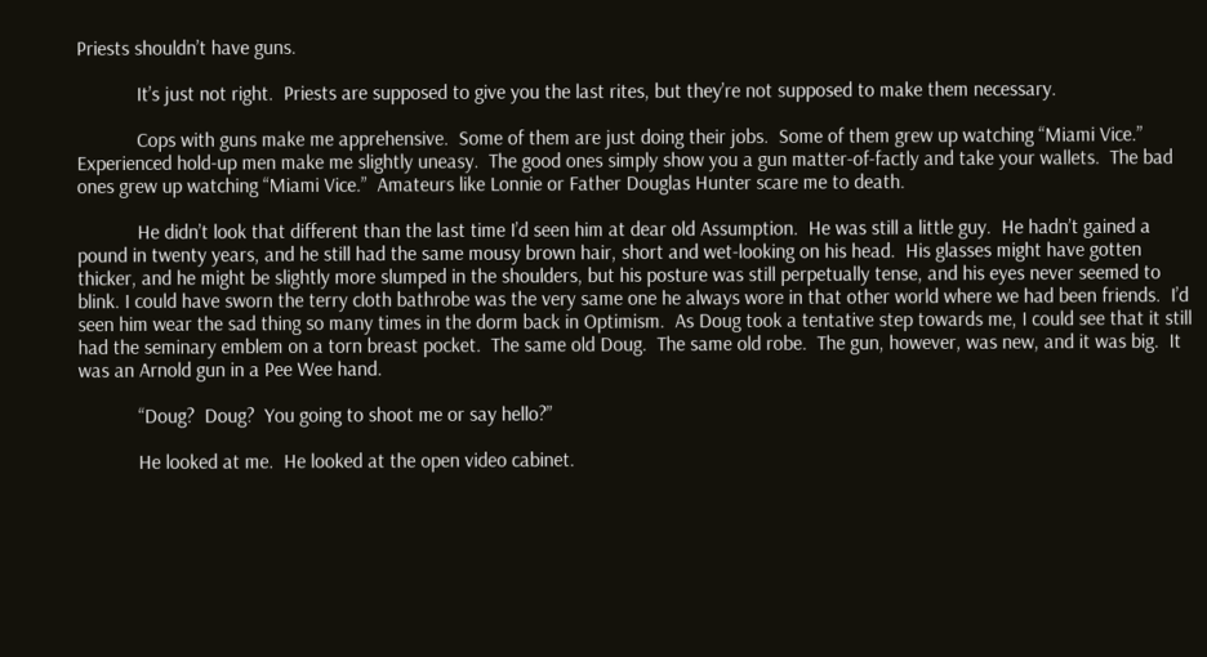Priests shouldn’t have guns.

            It’s just not right.  Priests are supposed to give you the last rites, but they’re not supposed to make them necessary.

            Cops with guns make me apprehensive.  Some of them are just doing their jobs.  Some of them grew up watching “Miami Vice.”  Experienced hold-up men make me slightly uneasy.  The good ones simply show you a gun matter-of-factly and take your wallets.  The bad ones grew up watching “Miami Vice.”  Amateurs like Lonnie or Father Douglas Hunter scare me to death.

            He didn’t look that different than the last time I’d seen him at dear old Assumption.  He was still a little guy.  He hadn’t gained a pound in twenty years, and he still had the same mousy brown hair, short and wet-looking on his head.  His glasses might have gotten thicker, and he might be slightly more slumped in the shoulders, but his posture was still perpetually tense, and his eyes never seemed to blink. I could have sworn the terry cloth bathrobe was the very same one he always wore in that other world where we had been friends.  I’d seen him wear the sad thing so many times in the dorm back in Optimism.  As Doug took a tentative step towards me, I could see that it still had the seminary emblem on a torn breast pocket.  The same old Doug.  The same old robe.  The gun, however, was new, and it was big.  It was an Arnold gun in a Pee Wee hand.

            “Doug?  Doug?  You going to shoot me or say hello?”

            He looked at me.  He looked at the open video cabinet.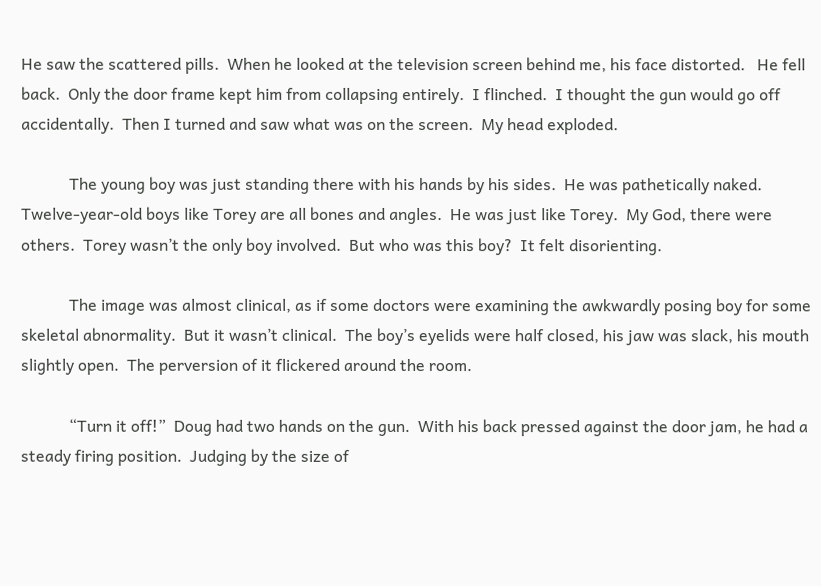He saw the scattered pills.  When he looked at the television screen behind me, his face distorted.   He fell back.  Only the door frame kept him from collapsing entirely.  I flinched.  I thought the gun would go off accidentally.  Then I turned and saw what was on the screen.  My head exploded.

            The young boy was just standing there with his hands by his sides.  He was pathetically naked.  Twelve-year-old boys like Torey are all bones and angles.  He was just like Torey.  My God, there were others.  Torey wasn’t the only boy involved.  But who was this boy?  It felt disorienting.

            The image was almost clinical, as if some doctors were examining the awkwardly posing boy for some skeletal abnormality.  But it wasn’t clinical.  The boy’s eyelids were half closed, his jaw was slack, his mouth slightly open.  The perversion of it flickered around the room.

            “Turn it off!”  Doug had two hands on the gun.  With his back pressed against the door jam, he had a steady firing position.  Judging by the size of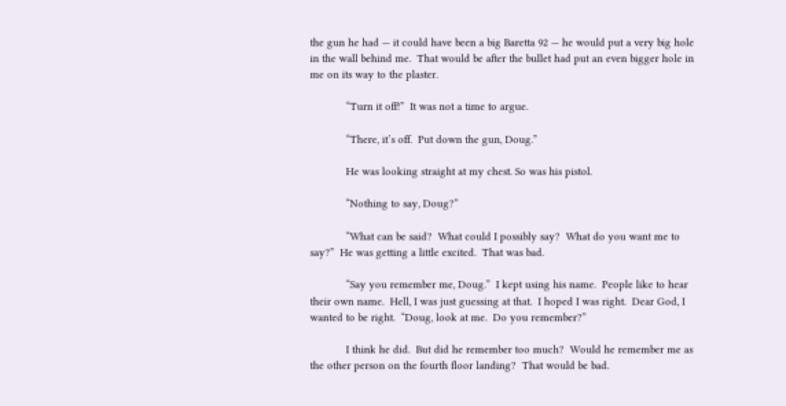the gun he had — it could have been a big Baretta 92 — he would put a very big hole in the wall behind me.  That would be after the bullet had put an even bigger hole in me on its way to the plaster.

            “Turn it off!”  It was not a time to argue.

            “There, it’s off.  Put down the gun, Doug.”

            He was looking straight at my chest. So was his pistol.

            “Nothing to say, Doug?”

            “What can be said?  What could I possibly say?  What do you want me to say?”  He was getting a little excited.  That was bad.

            “Say you remember me, Doug.”  I kept using his name.  People like to hear their own name.  Hell, I was just guessing at that.  I hoped I was right.  Dear God, I wanted to be right.  “Doug, look at me.  Do you remember?”

            I think he did.  But did he remember too much?  Would he remember me as the other person on the fourth floor landing?  That would be bad.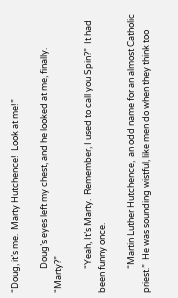“Doug, it’s me.  Marty Hutchence!  Look at me!”

            Doug’s eyes left my chest, and he looked at me, finally.  “Marty?”

            “Yeah, It’s Marty.  Remember, I used to call you Spin?”  It had been funny once.

            “Martin Luther Hutchence,  an odd name for an almost Catholic priest.”  He was sounding wistful, like men do when they think too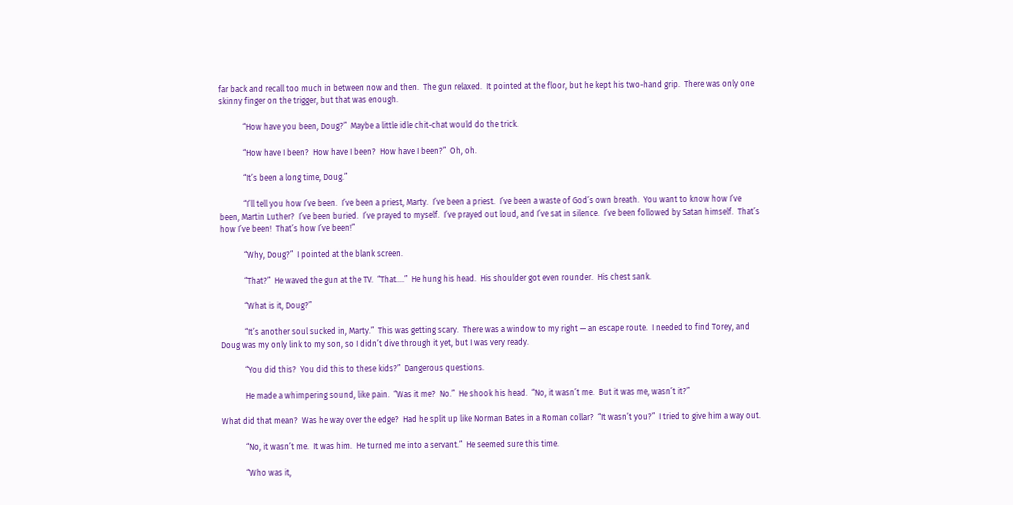far back and recall too much in between now and then.  The gun relaxed.  It pointed at the floor, but he kept his two-hand grip.  There was only one skinny finger on the trigger, but that was enough.

            “How have you been, Doug?”  Maybe a little idle chit-chat would do the trick.

            “How have I been?  How have I been?  How have I been?”  Oh, oh.

            “It’s been a long time, Doug.”

            “I’ll tell you how I’ve been.  I’ve been a priest, Marty.  I’ve been a priest.  I’ve been a waste of God’s own breath.  You want to know how I’ve been, Martin Luther?  I’ve been buried.  I’ve prayed to myself.  I’ve prayed out loud, and I’ve sat in silence.  I’ve been followed by Satan himself.  That’s how I’ve been!  That’s how I’ve been!”

            “Why, Doug?”  I pointed at the blank screen.

            “That?”  He waved the gun at the TV.  “That….”  He hung his head.  His shoulder got even rounder.  His chest sank.

            “What is it, Doug?”

            “It’s another soul sucked in, Marty.”  This was getting scary.  There was a window to my right — an escape route.  I needed to find Torey, and Doug was my only link to my son, so I didn’t dive through it yet, but I was very ready.

            “You did this?  You did this to these kids?”  Dangerous questions.

            He made a whimpering sound, like pain.  “Was it me?  No.”  He shook his head.  “No, it wasn’t me.  But it was me, wasn’t it?”

What did that mean?  Was he way over the edge?  Had he split up like Norman Bates in a Roman collar?  “It wasn’t you?”  I tried to give him a way out.

            “No, it wasn’t me.  It was him.  He turned me into a servant.”  He seemed sure this time.

            “Who was it,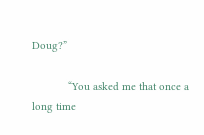Doug?”

            “You asked me that once a long time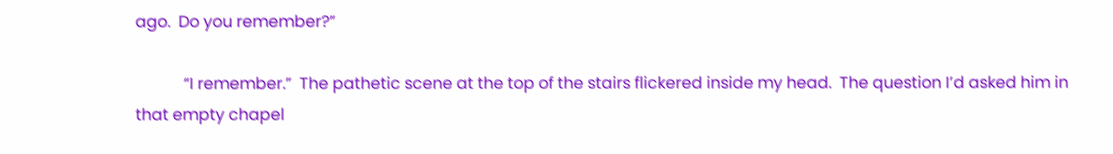ago.  Do you remember?”

            “I remember.”  The pathetic scene at the top of the stairs flickered inside my head.  The question I’d asked him in that empty chapel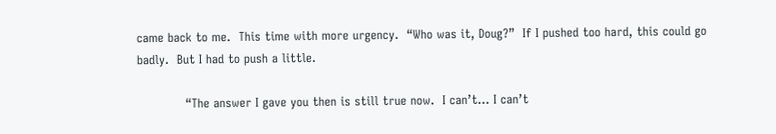came back to me.  This time with more urgency.  “Who was it, Doug?”  If I pushed too hard, this could go badly.  But I had to push a little.

            “The answer I gave you then is still true now.  I can’t… I can’t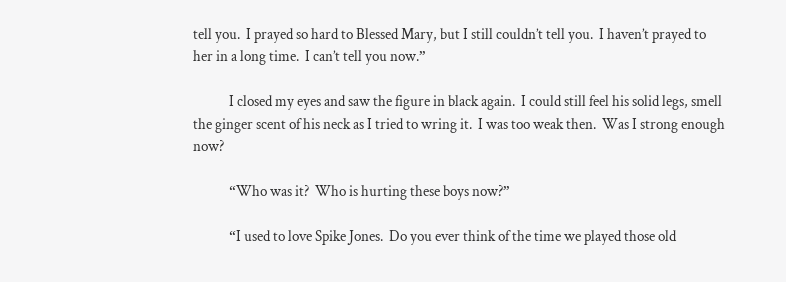tell you.  I prayed so hard to Blessed Mary, but I still couldn’t tell you.  I haven’t prayed to her in a long time.  I can’t tell you now.”

            I closed my eyes and saw the figure in black again.  I could still feel his solid legs, smell the ginger scent of his neck as I tried to wring it.  I was too weak then.  Was I strong enough now?

            “Who was it?  Who is hurting these boys now?”

            “I used to love Spike Jones.  Do you ever think of the time we played those old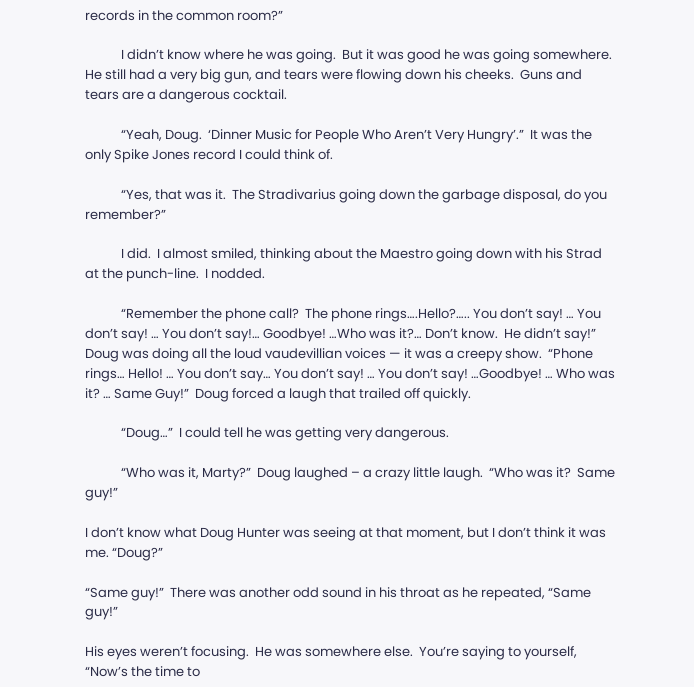records in the common room?”

            I didn’t know where he was going.  But it was good he was going somewhere.  He still had a very big gun, and tears were flowing down his cheeks.  Guns and tears are a dangerous cocktail.

            “Yeah, Doug.  ‘Dinner Music for People Who Aren’t Very Hungry’.”  It was the only Spike Jones record I could think of.

            “Yes, that was it.  The Stradivarius going down the garbage disposal, do you remember?”

            I did.  I almost smiled, thinking about the Maestro going down with his Strad at the punch-line.  I nodded.

            “Remember the phone call?  The phone rings….Hello?….. You don’t say! … You don’t say! … You don’t say!… Goodbye! …Who was it?… Don’t know.  He didn’t say!”  Doug was doing all the loud vaudevillian voices — it was a creepy show.  “Phone rings… Hello! … You don’t say… You don’t say! … You don’t say! …Goodbye! … Who was it? … Same Guy!”  Doug forced a laugh that trailed off quickly.

            “Doug…”  I could tell he was getting very dangerous.

            “Who was it, Marty?”  Doug laughed – a crazy little laugh.  “Who was it?  Same guy!”

I don’t know what Doug Hunter was seeing at that moment, but I don’t think it was me. “Doug?”

“Same guy!”  There was another odd sound in his throat as he repeated, “Same guy!”

His eyes weren’t focusing.  He was somewhere else.  You’re saying to yourself, “Now’s the time to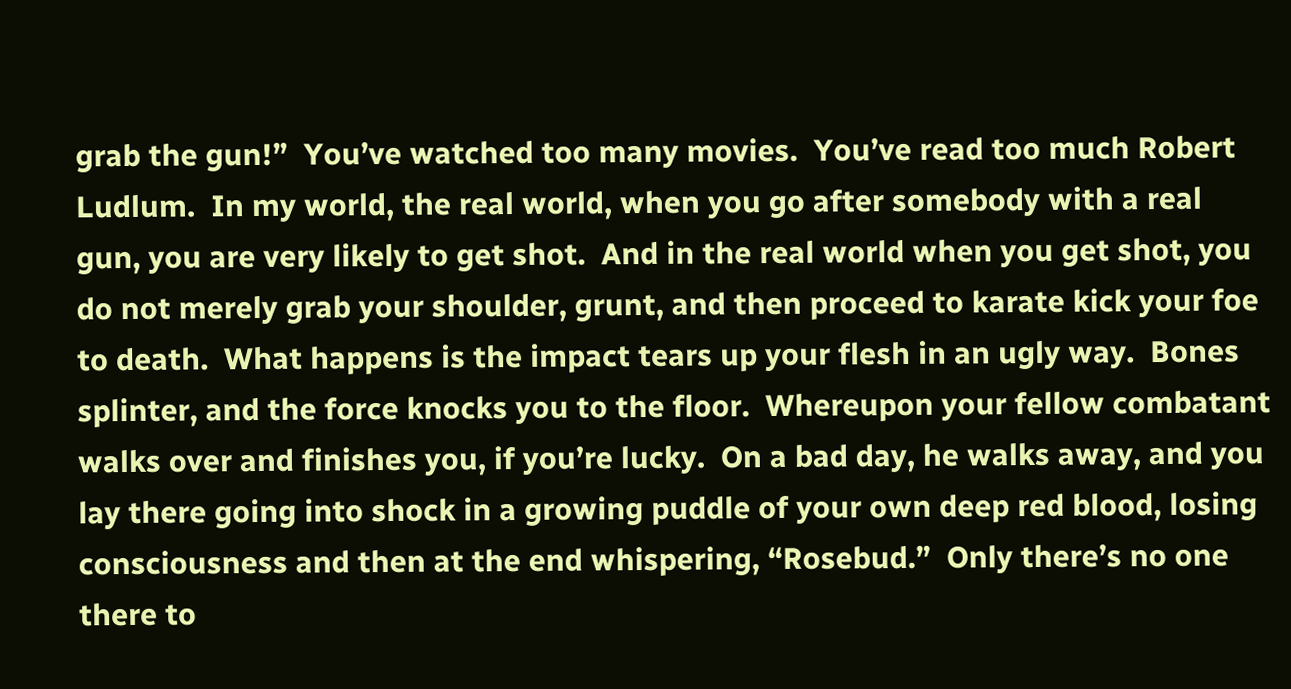grab the gun!”  You’ve watched too many movies.  You’ve read too much Robert Ludlum.  In my world, the real world, when you go after somebody with a real gun, you are very likely to get shot.  And in the real world when you get shot, you do not merely grab your shoulder, grunt, and then proceed to karate kick your foe to death.  What happens is the impact tears up your flesh in an ugly way.  Bones splinter, and the force knocks you to the floor.  Whereupon your fellow combatant walks over and finishes you, if you’re lucky.  On a bad day, he walks away, and you lay there going into shock in a growing puddle of your own deep red blood, losing consciousness and then at the end whispering, “Rosebud.”  Only there’s no one there to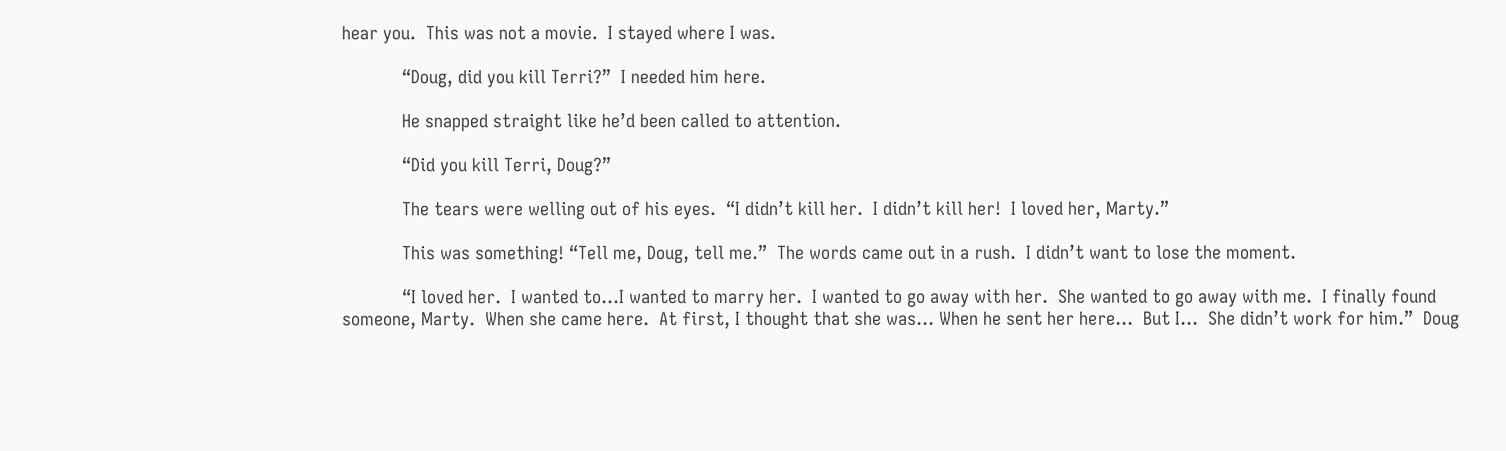hear you.  This was not a movie.  I stayed where I was.

            “Doug, did you kill Terri?”  I needed him here.

            He snapped straight like he’d been called to attention.

            “Did you kill Terri, Doug?”

            The tears were welling out of his eyes.  “I didn’t kill her.  I didn’t kill her!  I loved her, Marty.”

            This was something! “Tell me, Doug, tell me.”  The words came out in a rush.  I didn’t want to lose the moment.

            “I loved her.  I wanted to…I wanted to marry her.  I wanted to go away with her.  She wanted to go away with me.  I finally found someone, Marty.  When she came here.  At first, I thought that she was… When he sent her here…  But I…  She didn’t work for him.”  Doug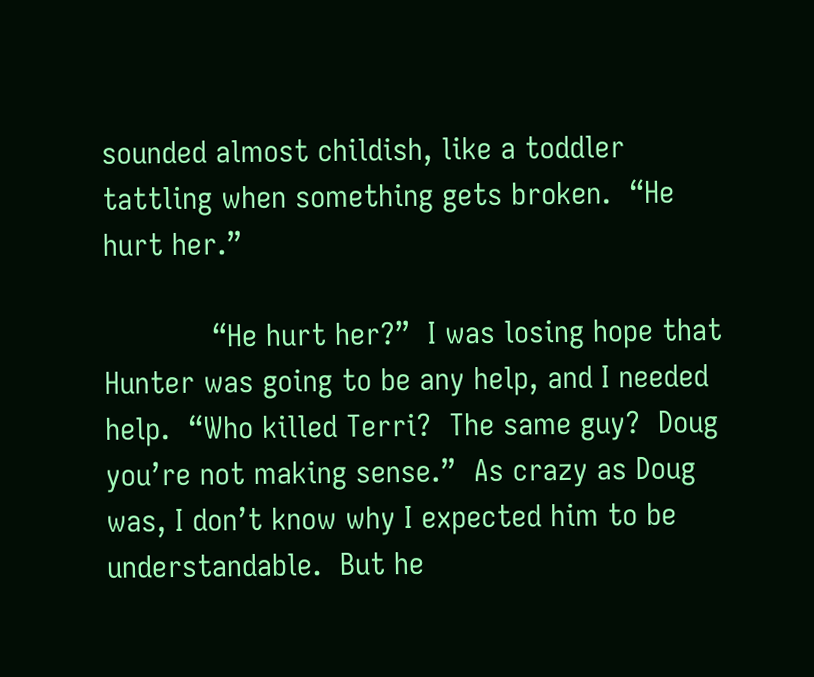sounded almost childish, like a toddler tattling when something gets broken.  “He hurt her.”

            “He hurt her?”  I was losing hope that Hunter was going to be any help, and I needed help.  “Who killed Terri?  The same guy?  Doug you’re not making sense.”  As crazy as Doug was, I don’t know why I expected him to be understandable.  But he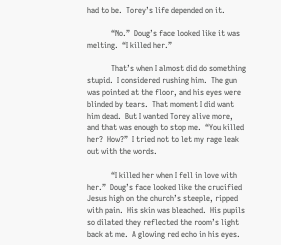had to be.  Torey’s life depended on it.

            “No.”  Doug’s face looked like it was melting.  “I killed her.”

            That’s when I almost did do something stupid.  I considered rushing him.  The gun was pointed at the floor, and his eyes were blinded by tears.  That moment I did want him dead.  But I wanted Torey alive more, and that was enough to stop me.  “You killed her?  How?”  I tried not to let my rage leak out with the words.

            “I killed her when I fell in love with her.”  Doug’s face looked like the crucified Jesus high on the church’s steeple, ripped with pain.  His skin was bleached.  His pupils so dilated they reflected the room’s light back at me.  A glowing red echo in his eyes.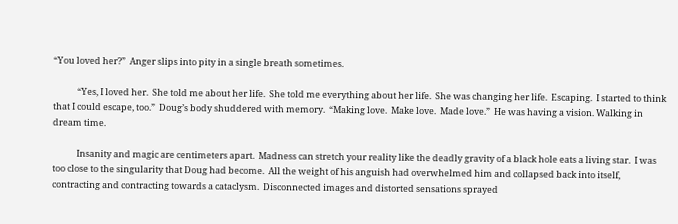“You loved her?”  Anger slips into pity in a single breath sometimes.

            “Yes, I loved her.  She told me about her life.  She told me everything about her life.  She was changing her life.  Escaping.  I started to think that I could escape, too.”  Doug’s body shuddered with memory.  “Making love.  Make love.  Made love.”  He was having a vision. Walking in dream time.

            Insanity and magic are centimeters apart.  Madness can stretch your reality like the deadly gravity of a black hole eats a living star.  I was too close to the singularity that Doug had become.  All the weight of his anguish had overwhelmed him and collapsed back into itself, contracting and contracting towards a cataclysm.  Disconnected images and distorted sensations sprayed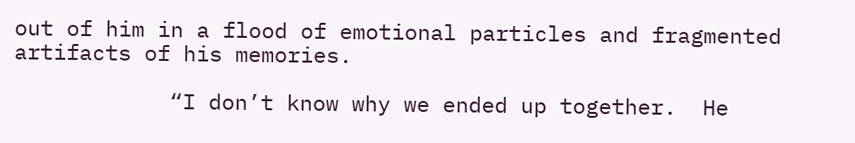out of him in a flood of emotional particles and fragmented artifacts of his memories.

            “I don’t know why we ended up together.  He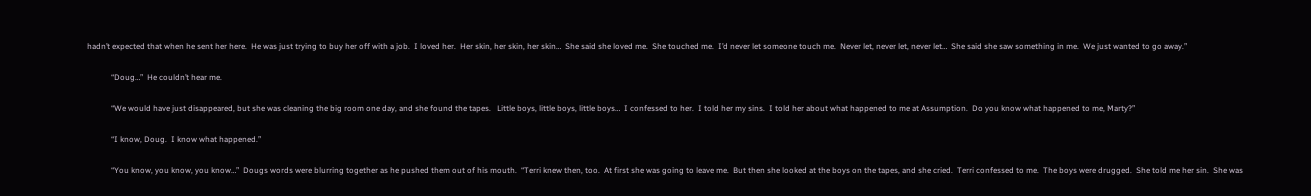hadn’t expected that when he sent her here.  He was just trying to buy her off with a job.  I loved her.  Her skin, her skin, her skin…  She said she loved me.  She touched me.  I’d never let someone touch me.  Never let, never let, never let…  She said she saw something in me.  We just wanted to go away.”

            “Doug…”  He couldn’t hear me.

            “We would have just disappeared, but she was cleaning the big room one day, and she found the tapes.   Little boys, little boys, little boys…  I confessed to her.  I told her my sins.  I told her about what happened to me at Assumption.  Do you know what happened to me, Marty?”

            “I know, Doug.  I know what happened.”

            “You know, you know, you know…”  Dougs words were blurring together as he pushed them out of his mouth.  “Terri knew then, too.  At first she was going to leave me.  But then she looked at the boys on the tapes, and she cried.  Terri confessed to me.  The boys were drugged.  She told me her sin.  She was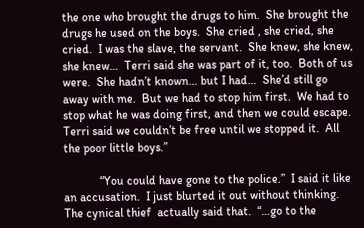the one who brought the drugs to him.  She brought the drugs he used on the boys.  She cried , she cried, she cried.  I was the slave, the servant.  She knew, she knew, she knew…  Terri said she was part of it, too.  Both of us were.  She hadn’t known… but I had…  She’d still go away with me.  But we had to stop him first.  We had to stop what he was doing first, and then we could escape.  Terri said we couldn’t be free until we stopped it.  All the poor little boys.”

            “You could have gone to the police.”  I said it like an accusation.  I just blurted it out without thinking.  The cynical thief  actually said that.  “…go to the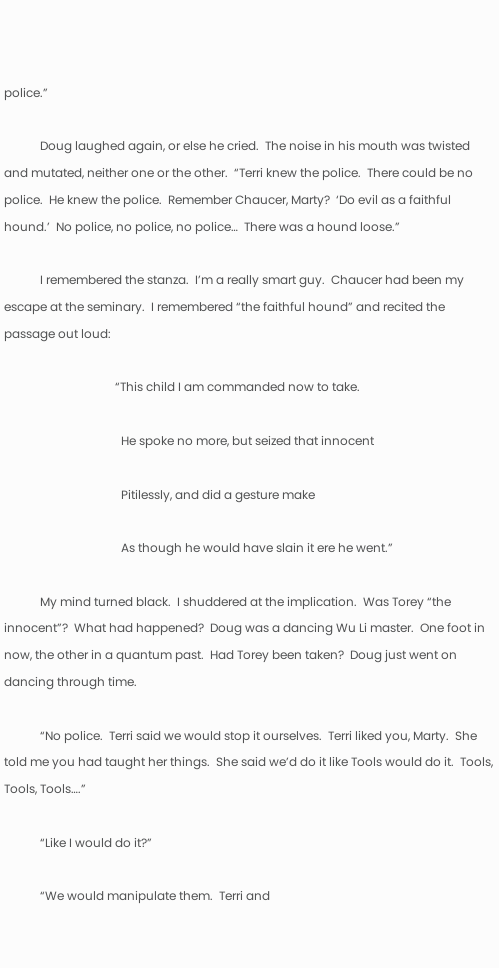police.”

            Doug laughed again, or else he cried.  The noise in his mouth was twisted and mutated, neither one or the other.  “Terri knew the police.  There could be no police.  He knew the police.  Remember Chaucer, Marty?  ‘Do evil as a faithful hound.’  No police, no police, no police…  There was a hound loose.”

            I remembered the stanza.  I’m a really smart guy.  Chaucer had been my escape at the seminary.  I remembered “the faithful hound” and recited the passage out loud:

                                     “This child I am commanded now to take.

                                       He spoke no more, but seized that innocent

                                       Pitilessly, and did a gesture make

                                       As though he would have slain it ere he went.”

            My mind turned black.  I shuddered at the implication.  Was Torey “the innocent”?  What had happened?  Doug was a dancing Wu Li master.  One foot in now, the other in a quantum past.  Had Torey been taken?  Doug just went on dancing through time.

            “No police.  Terri said we would stop it ourselves.  Terri liked you, Marty.  She told me you had taught her things.  She said we’d do it like Tools would do it.  Tools, Tools, Tools….”

            “Like I would do it?”

            “We would manipulate them.  Terri and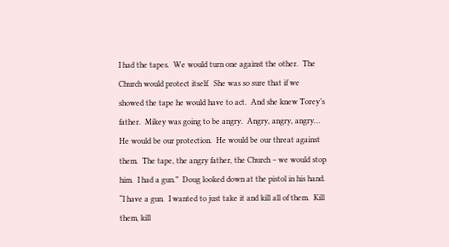I had the tapes.  We would turn one against the other.  The Church would protect itself.  She was so sure that if we showed the tape he would have to act.  And she knew Torey’s father.  Mikey was going to be angry.  Angry, angry, angry…  He would be our protection.  He would be our threat against them.  The tape, the angry father, the Church – we would stop him.  I had a gun.”  Doug looked down at the pistol in his hand.  “I have a gun.  I wanted to just take it and kill all of them.  Kill them, kill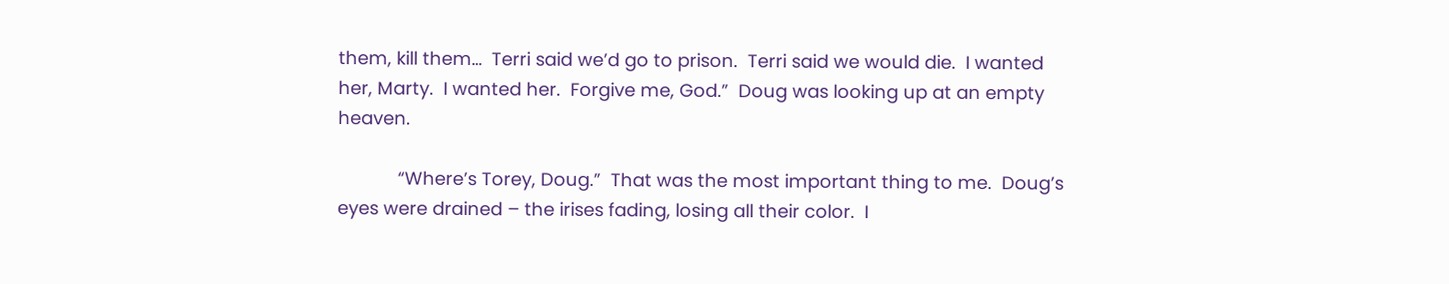them, kill them…  Terri said we’d go to prison.  Terri said we would die.  I wanted her, Marty.  I wanted her.  Forgive me, God.”  Doug was looking up at an empty heaven.

            “Where’s Torey, Doug.”  That was the most important thing to me.  Doug’s eyes were drained – the irises fading, losing all their color.  I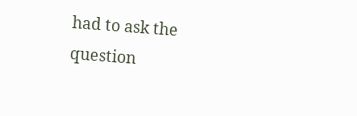had to ask the question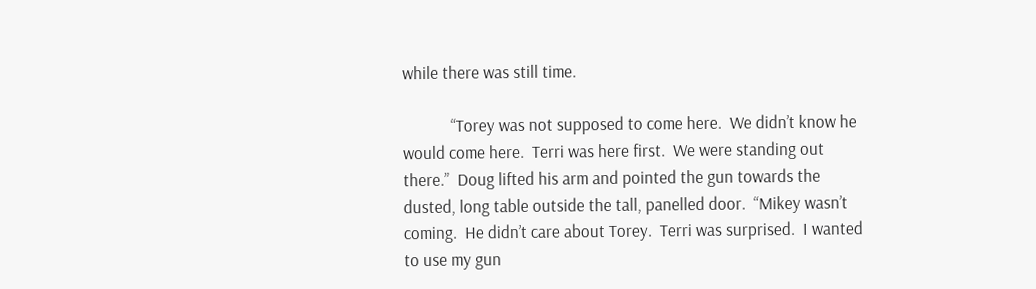while there was still time.

            “Torey was not supposed to come here.  We didn’t know he would come here.  Terri was here first.  We were standing out there.”  Doug lifted his arm and pointed the gun towards the dusted, long table outside the tall, panelled door.  “Mikey wasn’t coming.  He didn’t care about Torey.  Terri was surprised.  I wanted to use my gun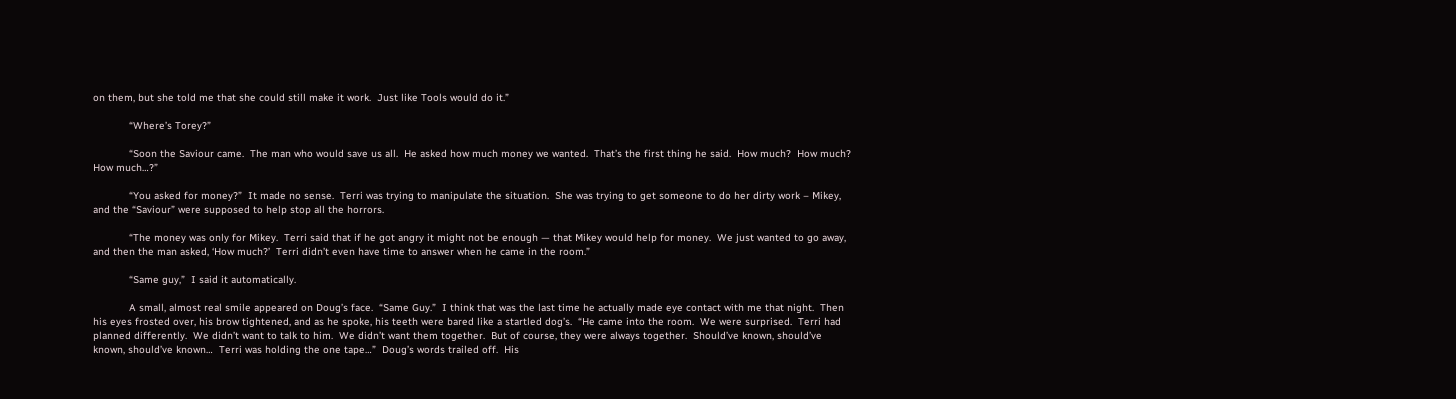on them, but she told me that she could still make it work.  Just like Tools would do it.”

            “Where’s Torey?”

            “Soon the Saviour came.  The man who would save us all.  He asked how much money we wanted.  That’s the first thing he said.  How much?  How much?  How much…?”

            “You asked for money?”  It made no sense.  Terri was trying to manipulate the situation.  She was trying to get someone to do her dirty work – Mikey, and the “Saviour” were supposed to help stop all the horrors.

            “The money was only for Mikey.  Terri said that if he got angry it might not be enough — that Mikey would help for money.  We just wanted to go away, and then the man asked, ‘How much?’  Terri didn’t even have time to answer when he came in the room.”

            “Same guy,”  I said it automatically.

            A small, almost real smile appeared on Doug’s face.  “Same Guy.”  I think that was the last time he actually made eye contact with me that night.  Then his eyes frosted over, his brow tightened, and as he spoke, his teeth were bared like a startled dog’s.  “He came into the room.  We were surprised.  Terri had planned differently.  We didn’t want to talk to him.  We didn’t want them together.  But of course, they were always together.  Should’ve known, should’ve known, should’ve known…  Terri was holding the one tape…”  Doug’s words trailed off.  His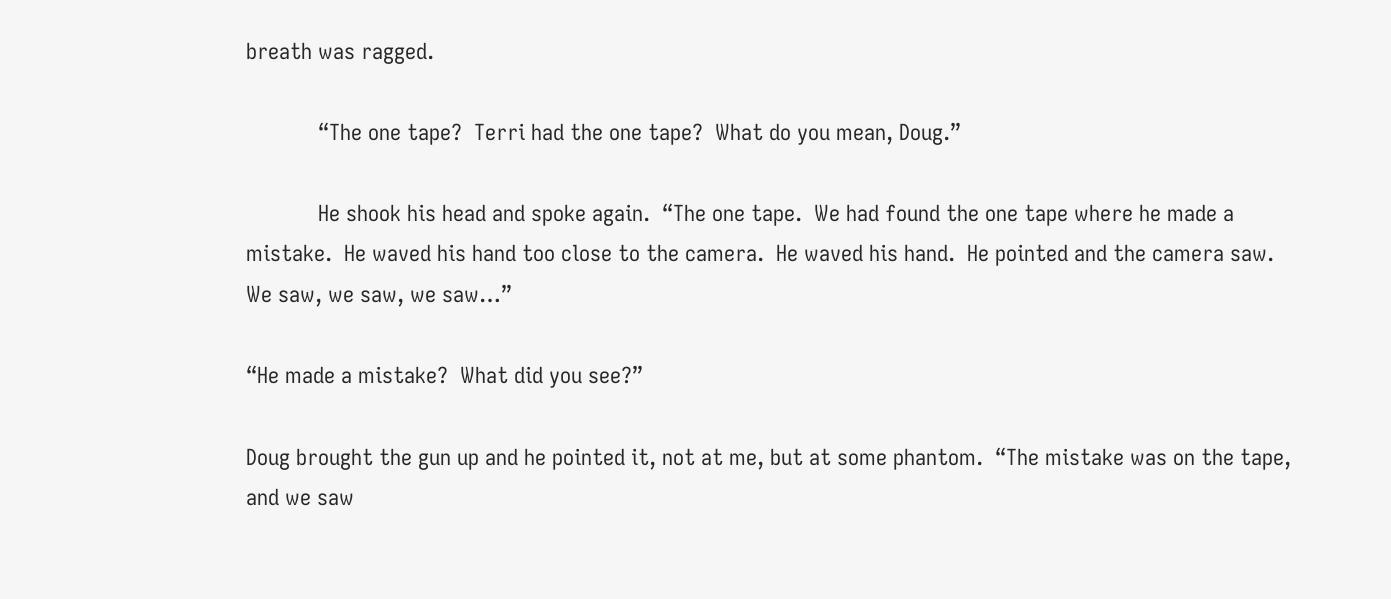breath was ragged.

            “The one tape?  Terri had the one tape?  What do you mean, Doug.”

            He shook his head and spoke again.  “The one tape.  We had found the one tape where he made a mistake.  He waved his hand too close to the camera.  He waved his hand.  He pointed and the camera saw.  We saw, we saw, we saw…”

“He made a mistake?  What did you see?”

Doug brought the gun up and he pointed it, not at me, but at some phantom.  “The mistake was on the tape, and we saw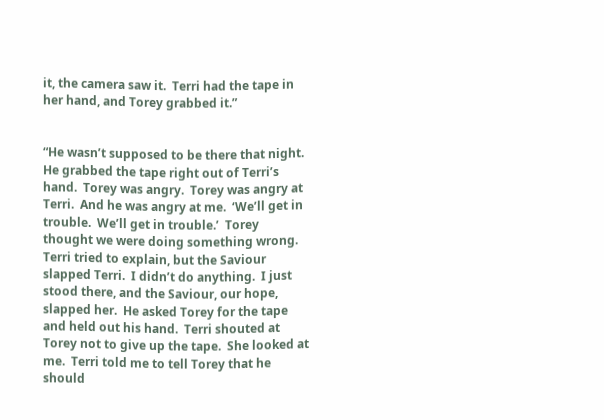it, the camera saw it.  Terri had the tape in her hand, and Torey grabbed it.”


“He wasn’t supposed to be there that night.  He grabbed the tape right out of Terri’s hand.  Torey was angry.  Torey was angry at Terri.  And he was angry at me.  ‘We’ll get in trouble.  We’ll get in trouble.’  Torey thought we were doing something wrong.  Terri tried to explain, but the Saviour slapped Terri.  I didn’t do anything.  I just stood there, and the Saviour, our hope, slapped her.  He asked Torey for the tape and held out his hand.  Terri shouted at Torey not to give up the tape.  She looked at me.  Terri told me to tell Torey that he should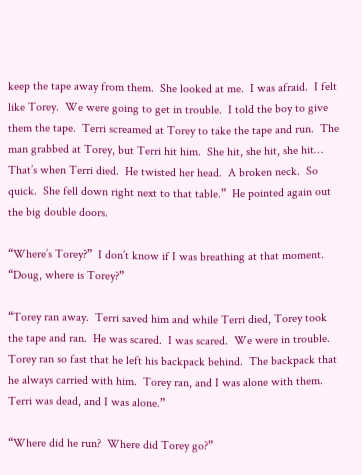keep the tape away from them.  She looked at me.  I was afraid.  I felt like Torey.  We were going to get in trouble.  I told the boy to give them the tape.  Terri screamed at Torey to take the tape and run.  The man grabbed at Torey, but Terri hit him.  She hit, she hit, she hit…  That’s when Terri died.  He twisted her head.  A broken neck.  So quick.  She fell down right next to that table.”  He pointed again out the big double doors.

“Where’s Torey?”  I don’t know if I was breathing at that moment.  “Doug, where is Torey?”

“Torey ran away.  Terri saved him and while Terri died, Torey took the tape and ran.  He was scared.  I was scared.  We were in trouble.  Torey ran so fast that he left his backpack behind.  The backpack that he always carried with him.  Torey ran, and I was alone with them.  Terri was dead, and I was alone.”

“Where did he run?  Where did Torey go?”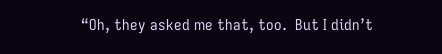“Oh, they asked me that, too.  But I didn’t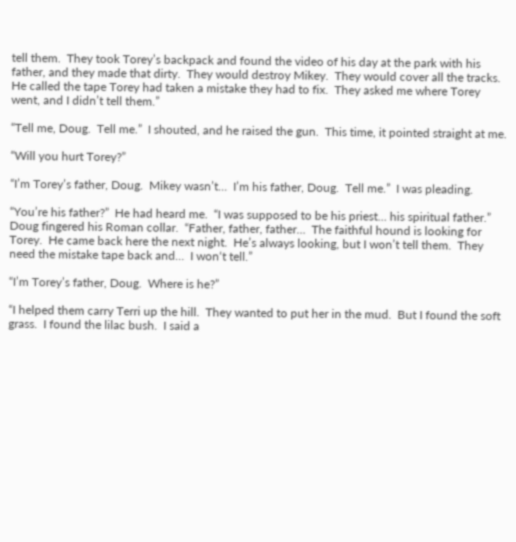tell them.  They took Torey’s backpack and found the video of his day at the park with his father, and they made that dirty.  They would destroy Mikey.  They would cover all the tracks.  He called the tape Torey had taken a mistake they had to fix.  They asked me where Torey went, and I didn’t tell them.”

“Tell me, Doug.  Tell me.”  I shouted, and he raised the gun.  This time, it pointed straight at me.

“Will you hurt Torey?”

“I’m Torey’s father, Doug.  Mikey wasn’t…  I’m his father, Doug.  Tell me.”  I was pleading.

“You’re his father?”  He had heard me.  “I was supposed to be his priest… his spiritual father.”  Doug fingered his Roman collar.  “Father, father, father…  The faithful hound is looking for Torey.  He came back here the next night.  He’s always looking, but I won’t tell them.  They need the mistake tape back and…  I won‘t tell.”

“I’m Torey’s father, Doug.  Where is he?”

“I helped them carry Terri up the hill.  They wanted to put her in the mud.  But I found the soft grass.  I found the lilac bush.  I said a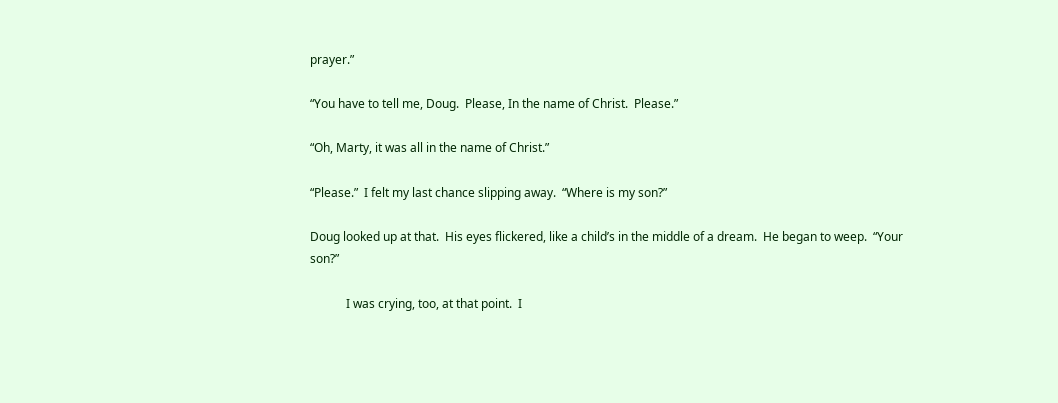prayer.”

“You have to tell me, Doug.  Please, In the name of Christ.  Please.”

“Oh, Marty, it was all in the name of Christ.”

“Please.”  I felt my last chance slipping away.  “Where is my son?”

Doug looked up at that.  His eyes flickered, like a child’s in the middle of a dream.  He began to weep.  “Your son?”

            I was crying, too, at that point.  I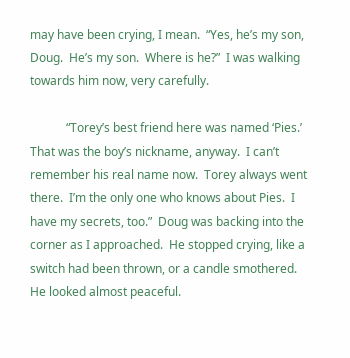may have been crying, I mean.  “Yes, he’s my son, Doug.  He’s my son.  Where is he?”  I was walking towards him now, very carefully.

            “Torey’s best friend here was named ‘Pies.’  That was the boy’s nickname, anyway.  I can’t remember his real name now.  Torey always went there.  I’m the only one who knows about Pies.  I have my secrets, too.”  Doug was backing into the corner as I approached.  He stopped crying, like a switch had been thrown, or a candle smothered.  He looked almost peaceful.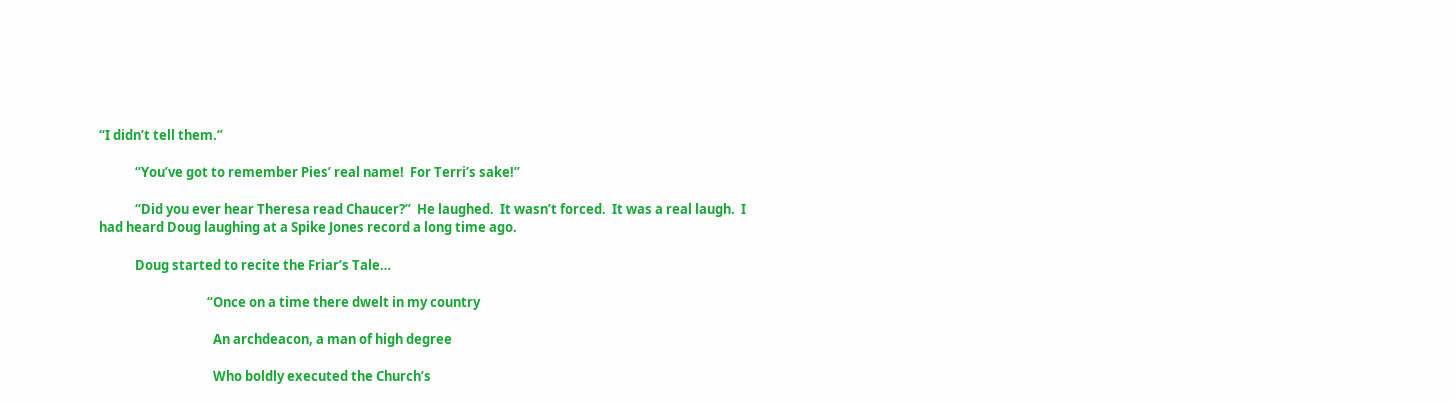“I didn’t tell them.”

            “You’ve got to remember Pies’ real name!  For Terri’s sake!”

            “Did you ever hear Theresa read Chaucer?”  He laughed.  It wasn’t forced.  It was a real laugh.  I had heard Doug laughing at a Spike Jones record a long time ago.

            Doug started to recite the Friar’s Tale…

                                    “Once on a time there dwelt in my country

                                      An archdeacon, a man of high degree

                                      Who boldly executed the Church’s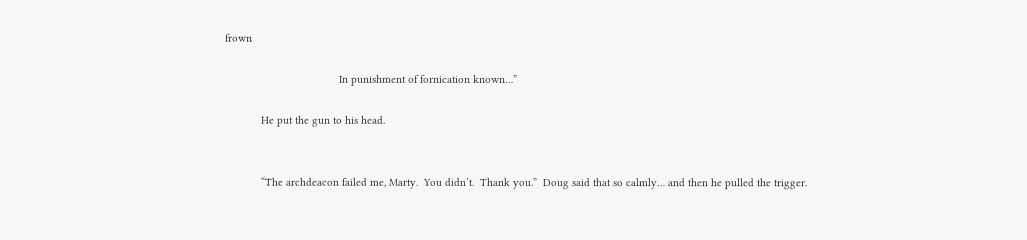frown

                                      In punishment of fornication known…”

            He put the gun to his head.


            “The archdeacon failed me, Marty.  You didn’t.  Thank you.”  Doug said that so calmly… and then he pulled the trigger.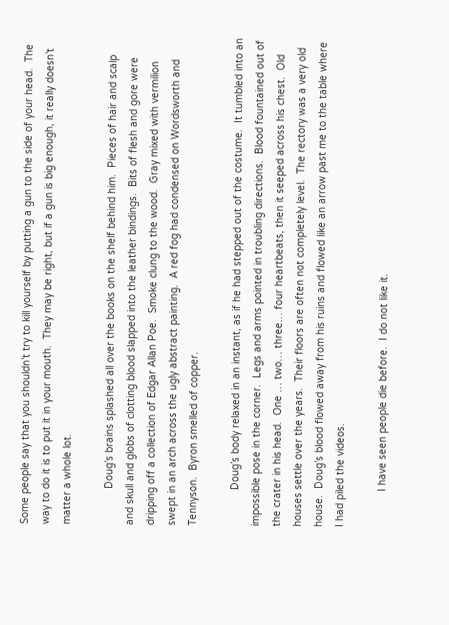Some people say that you shouldn’t try to kill yourself by putting a gun to the side of your head.  The way to do it is to put it in your mouth.  They may be right, but if a gun is big enough, it really doesn’t matter a whole lot.

            Doug’s brains splashed all over the books on the shelf behind him.  Pieces of hair and scalp and skull and globs of clotting blood slapped into the leather bindings.  Bits of flesh and gore were dripping off a collection of Edgar Allan Poe.  Smoke clung to the wood.  Gray mixed with vermilion swept in an arch across the ugly abstract painting.  A red fog had condensed on Wordsworth and Tennyson.  Byron smelled of copper.

            Doug’s body relaxed in an instant, as if he had stepped out of the costume.  It tumbled into an impossible pose in the corner.  Legs and arms pointed in troubling directions.  Blood fountained out of the crater in his head.  One … two… three… four heartbeats, then it seeped across his chest.  Old houses settle over the years.  Their floors are often not completely level.  The rectory was a very old house.  Doug’s blood flowed away from his ruins and flowed like an arrow past me to the table where I had piled the videos.

            I have seen people die before.  I do not like it.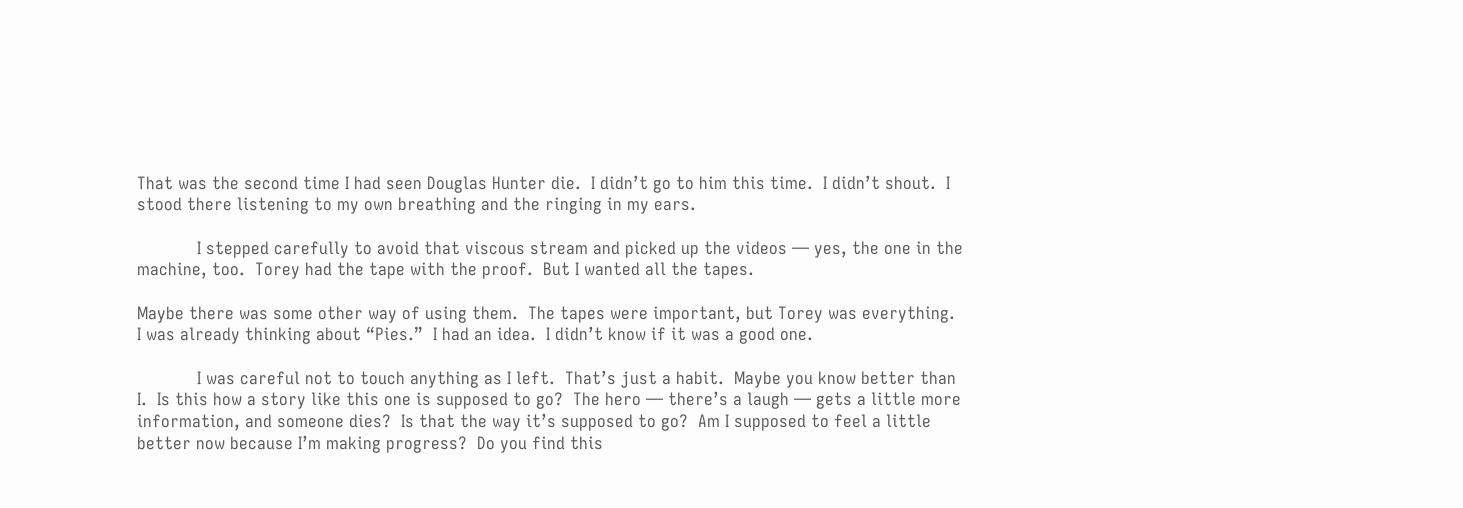That was the second time I had seen Douglas Hunter die.  I didn’t go to him this time.  I didn’t shout.  I stood there listening to my own breathing and the ringing in my ears.

            I stepped carefully to avoid that viscous stream and picked up the videos — yes, the one in the machine, too.  Torey had the tape with the proof.  But I wanted all the tapes.

Maybe there was some other way of using them.  The tapes were important, but Torey was everything.  I was already thinking about “Pies.”  I had an idea.  I didn’t know if it was a good one.

            I was careful not to touch anything as I left.  That’s just a habit.  Maybe you know better than I.  Is this how a story like this one is supposed to go?  The hero — there’s a laugh — gets a little more information, and someone dies?  Is that the way it’s supposed to go?  Am I supposed to feel a little better now because I’m making progress?  Do you find this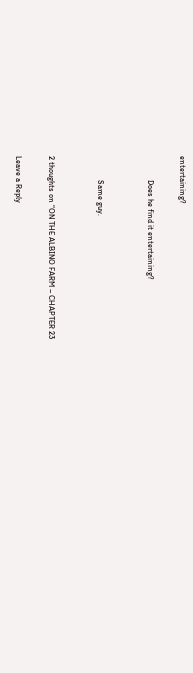entertaining?

            Does he find it entertaining?


            Same guy.


2 thoughts on “ON THE ALBINO FARM – CHAPTER 23

Leave a Reply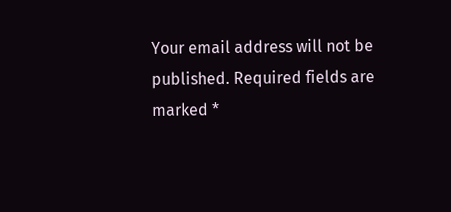Your email address will not be published. Required fields are marked *